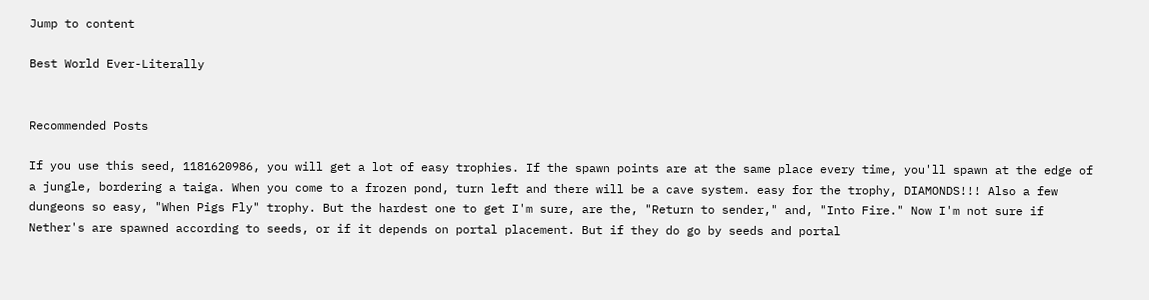Jump to content

Best World Ever-Literally


Recommended Posts

If you use this seed, 1181620986, you will get a lot of easy trophies. If the spawn points are at the same place every time, you'll spawn at the edge of a jungle, bordering a taiga. When you come to a frozen pond, turn left and there will be a cave system. easy for the trophy, DIAMONDS!!! Also a few dungeons so easy, "When Pigs Fly" trophy. But the hardest one to get I'm sure, are the, "Return to sender," and, "Into Fire." Now I'm not sure if Nether's are spawned according to seeds, or if it depends on portal placement. But if they do go by seeds and portal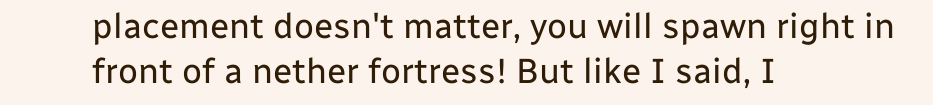placement doesn't matter, you will spawn right in front of a nether fortress! But like I said, I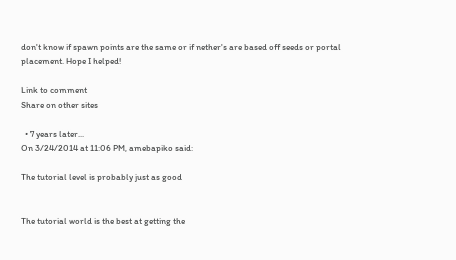don't know if spawn points are the same or if nether's are based off seeds or portal placement. Hope I helped!

Link to comment
Share on other sites

  • 7 years later...
On 3/24/2014 at 11:06 PM, amebapiko said:

The tutorial level is probably just as good


The tutorial world is the best at getting the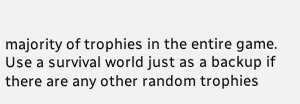majority of trophies in the entire game.  Use a survival world just as a backup if there are any other random trophies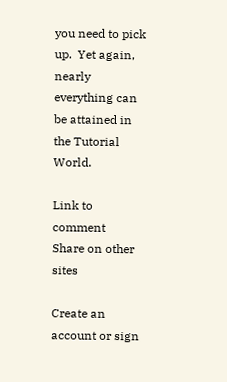you need to pick up.  Yet again, nearly everything can be attained in the Tutorial World.

Link to comment
Share on other sites

Create an account or sign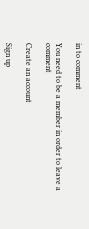in to comment

You need to be a member in order to leave a comment

Create an account

Sign up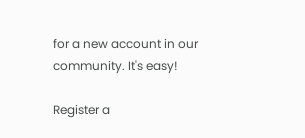for a new account in our community. It's easy!

Register a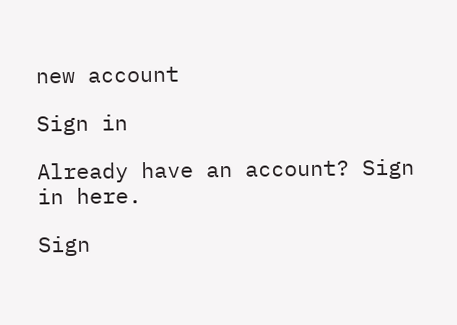new account

Sign in

Already have an account? Sign in here.

Sign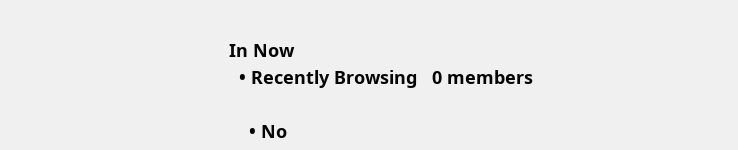In Now
  • Recently Browsing   0 members

    • No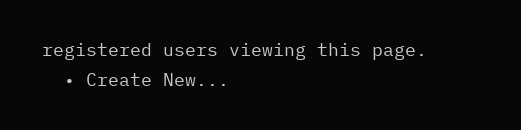registered users viewing this page.
  • Create New...